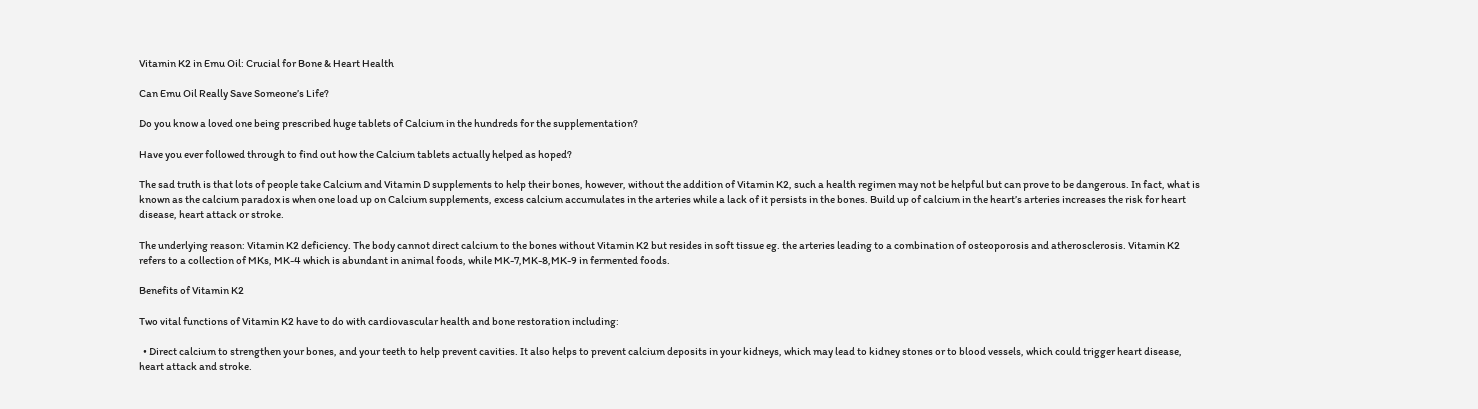Vitamin K2 in Emu Oil: Crucial for Bone & Heart Health

Can Emu Oil Really Save Someone’s Life?

Do you know a loved one being prescribed huge tablets of Calcium in the hundreds for the supplementation?

Have you ever followed through to find out how the Calcium tablets actually helped as hoped?

The sad truth is that lots of people take Calcium and Vitamin D supplements to help their bones, however, without the addition of Vitamin K2, such a health regimen may not be helpful but can prove to be dangerous. In fact, what is known as the calcium paradox is when one load up on Calcium supplements, excess calcium accumulates in the arteries while a lack of it persists in the bones. Build up of calcium in the heart’s arteries increases the risk for heart disease, heart attack or stroke.

The underlying reason: Vitamin K2 deficiency. The body cannot direct calcium to the bones without Vitamin K2 but resides in soft tissue eg. the arteries leading to a combination of osteoporosis and atherosclerosis. Vitamin K2 refers to a collection of MKs, MK-4 which is abundant in animal foods, while MK-7,MK-8,MK-9 in fermented foods.

Benefits of Vitamin K2

Two vital functions of Vitamin K2 have to do with cardiovascular health and bone restoration including:

  • Direct calcium to strengthen your bones, and your teeth to help prevent cavities. It also helps to prevent calcium deposits in your kidneys, which may lead to kidney stones or to blood vessels, which could trigger heart disease, heart attack and stroke.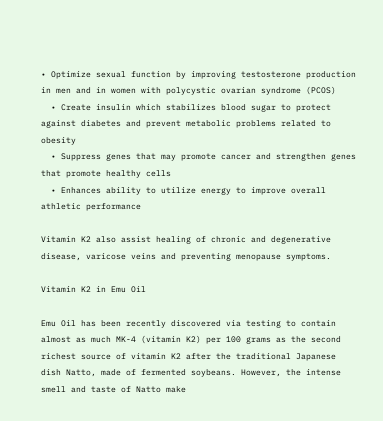• Optimize sexual function by improving testosterone production in men and in women with polycystic ovarian syndrome (PCOS)
  • Create insulin which stabilizes blood sugar to protect against diabetes and prevent metabolic problems related to obesity
  • Suppress genes that may promote cancer and strengthen genes that promote healthy cells
  • Enhances ability to utilize energy to improve overall athletic performance

Vitamin K2 also assist healing of chronic and degenerative disease, varicose veins and preventing menopause symptoms.

Vitamin K2 in Emu Oil

Emu Oil has been recently discovered via testing to contain almost as much MK-4 (vitamin K2) per 100 grams as the second richest source of vitamin K2 after the traditional Japanese dish Natto, made of fermented soybeans. However, the intense smell and taste of Natto make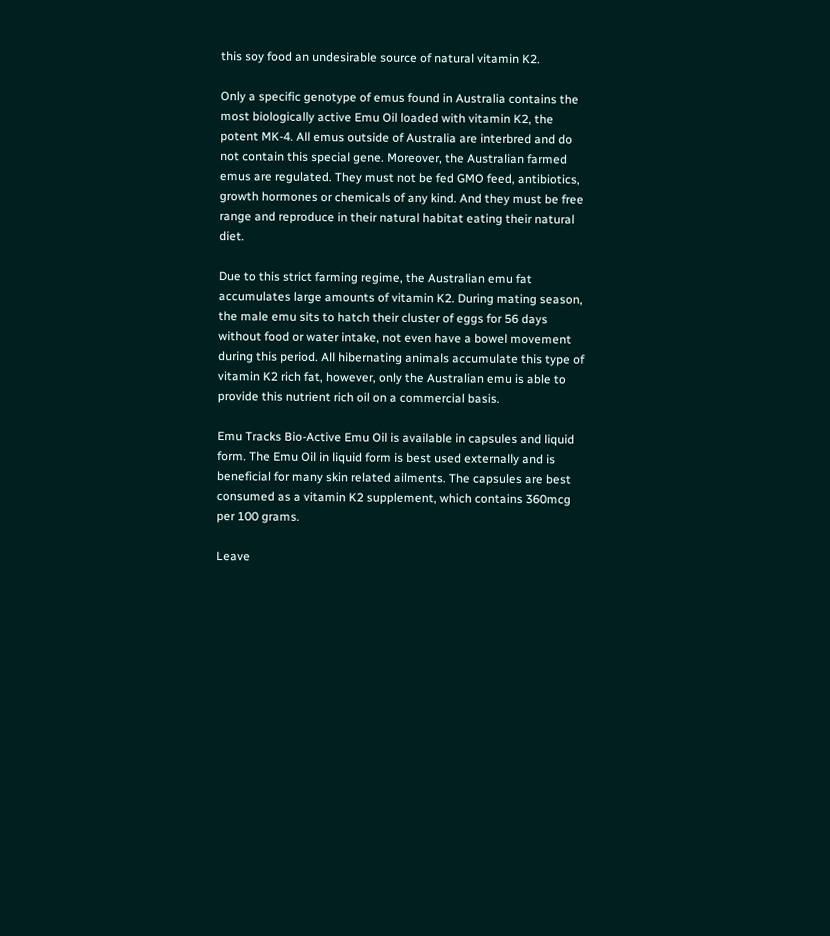this soy food an undesirable source of natural vitamin K2.

Only a specific genotype of emus found in Australia contains the most biologically active Emu Oil loaded with vitamin K2, the potent MK-4. All emus outside of Australia are interbred and do not contain this special gene. Moreover, the Australian farmed emus are regulated. They must not be fed GMO feed, antibiotics, growth hormones or chemicals of any kind. And they must be free range and reproduce in their natural habitat eating their natural diet.

Due to this strict farming regime, the Australian emu fat accumulates large amounts of vitamin K2. During mating season, the male emu sits to hatch their cluster of eggs for 56 days without food or water intake, not even have a bowel movement during this period. All hibernating animals accumulate this type of vitamin K2 rich fat, however, only the Australian emu is able to provide this nutrient rich oil on a commercial basis.

Emu Tracks Bio-Active Emu Oil is available in capsules and liquid form. The Emu Oil in liquid form is best used externally and is beneficial for many skin related ailments. The capsules are best consumed as a vitamin K2 supplement, which contains 360mcg per 100 grams.

Leave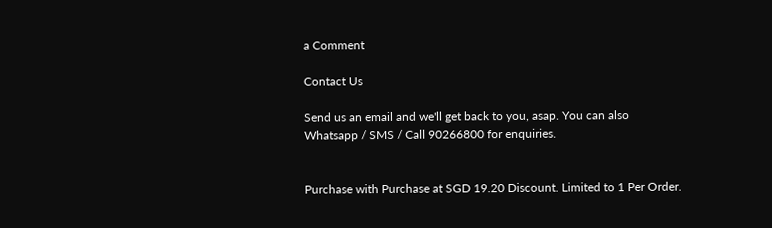a Comment

Contact Us

Send us an email and we'll get back to you, asap. You can also Whatsapp / SMS / Call 90266800 for enquiries.


Purchase with Purchase at SGD 19.20 Discount. Limited to 1 Per Order.